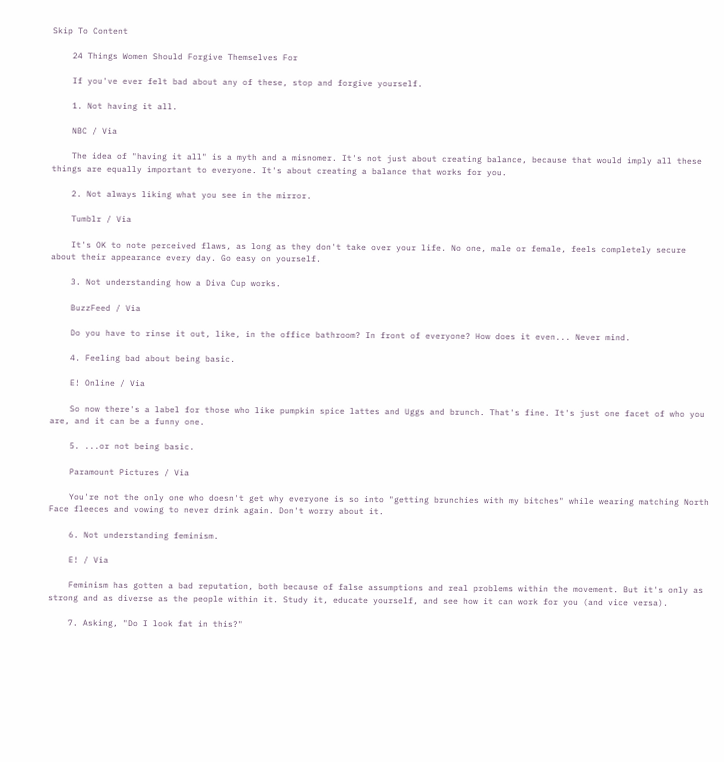Skip To Content

    24 Things Women Should Forgive Themselves For

    If you've ever felt bad about any of these, stop and forgive yourself.

    1. Not having it all.

    NBC / Via

    The idea of "having it all" is a myth and a misnomer. It's not just about creating balance, because that would imply all these things are equally important to everyone. It's about creating a balance that works for you.

    2. Not always liking what you see in the mirror.

    Tumblr / Via

    It's OK to note perceived flaws, as long as they don't take over your life. No one, male or female, feels completely secure about their appearance every day. Go easy on yourself.

    3. Not understanding how a Diva Cup works.

    BuzzFeed / Via

    Do you have to rinse it out, like, in the office bathroom? In front of everyone? How does it even... Never mind.

    4. Feeling bad about being basic.

    E! Online / Via

    So now there's a label for those who like pumpkin spice lattes and Uggs and brunch. That's fine. It's just one facet of who you are, and it can be a funny one.

    5. ...or not being basic.

    Paramount Pictures / Via

    You're not the only one who doesn't get why everyone is so into "getting brunchies with my bitches" while wearing matching North Face fleeces and vowing to never drink again. Don't worry about it.

    6. Not understanding feminism.

    E! / Via

    Feminism has gotten a bad reputation, both because of false assumptions and real problems within the movement. But it's only as strong and as diverse as the people within it. Study it, educate yourself, and see how it can work for you (and vice versa).

    7. Asking, "Do I look fat in this?"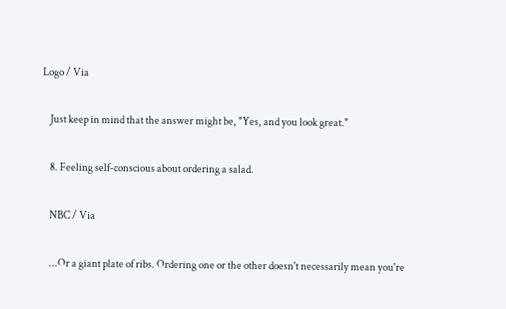Logo / Via

    Just keep in mind that the answer might be, "Yes, and you look great."

    8. Feeling self-conscious about ordering a salad.

    NBC / Via

    ...Or a giant plate of ribs. Ordering one or the other doesn't necessarily mean you're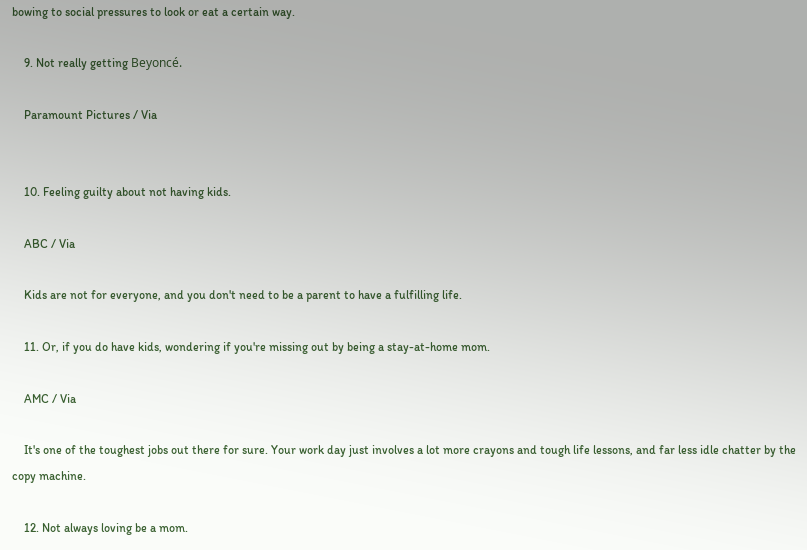bowing to social pressures to look or eat a certain way.

    9. Not really getting Beyoncé.

    Paramount Pictures / Via


    10. Feeling guilty about not having kids.

    ABC / Via

    Kids are not for everyone, and you don't need to be a parent to have a fulfilling life.

    11. Or, if you do have kids, wondering if you're missing out by being a stay-at-home mom.

    AMC / Via

    It's one of the toughest jobs out there for sure. Your work day just involves a lot more crayons and tough life lessons, and far less idle chatter by the copy machine.

    12. Not always loving be a mom.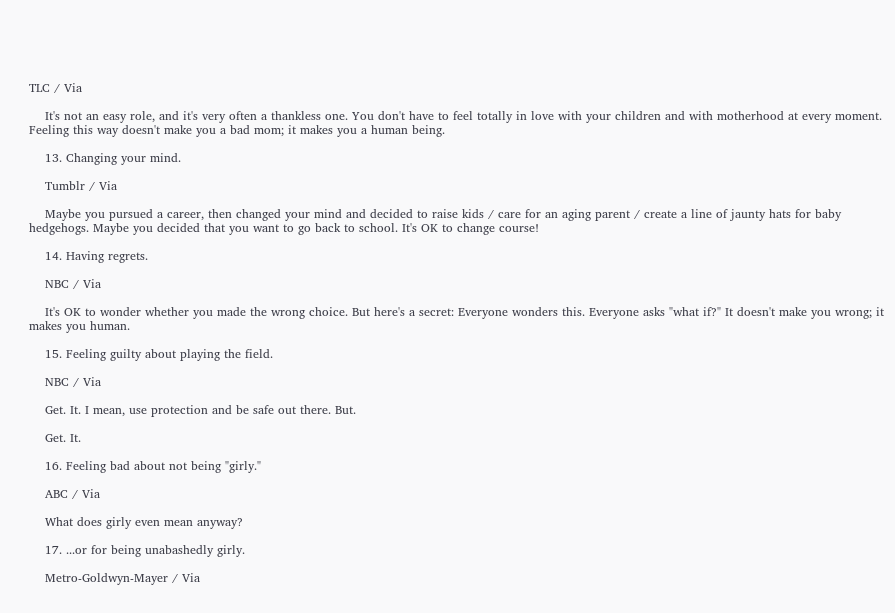TLC / Via

    It's not an easy role, and it's very often a thankless one. You don't have to feel totally in love with your children and with motherhood at every moment. Feeling this way doesn't make you a bad mom; it makes you a human being.

    13. Changing your mind.

    Tumblr / Via

    Maybe you pursued a career, then changed your mind and decided to raise kids / care for an aging parent / create a line of jaunty hats for baby hedgehogs. Maybe you decided that you want to go back to school. It's OK to change course!

    14. Having regrets.

    NBC / Via

    It's OK to wonder whether you made the wrong choice. But here's a secret: Everyone wonders this. Everyone asks "what if?" It doesn't make you wrong; it makes you human.

    15. Feeling guilty about playing the field.

    NBC / Via

    Get. It. I mean, use protection and be safe out there. But.

    Get. It.

    16. Feeling bad about not being "girly."

    ABC / Via

    What does girly even mean anyway?

    17. ...or for being unabashedly girly.

    Metro-Goldwyn-Mayer / Via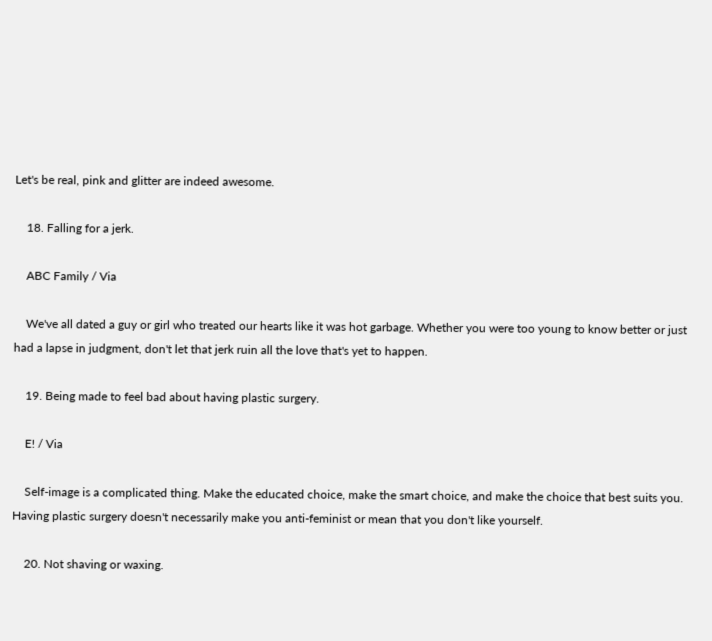Let's be real, pink and glitter are indeed awesome.

    18. Falling for a jerk.

    ABC Family / Via

    We've all dated a guy or girl who treated our hearts like it was hot garbage. Whether you were too young to know better or just had a lapse in judgment, don't let that jerk ruin all the love that's yet to happen.

    19. Being made to feel bad about having plastic surgery.

    E! / Via

    Self-image is a complicated thing. Make the educated choice, make the smart choice, and make the choice that best suits you. Having plastic surgery doesn't necessarily make you anti-feminist or mean that you don't like yourself.

    20. Not shaving or waxing.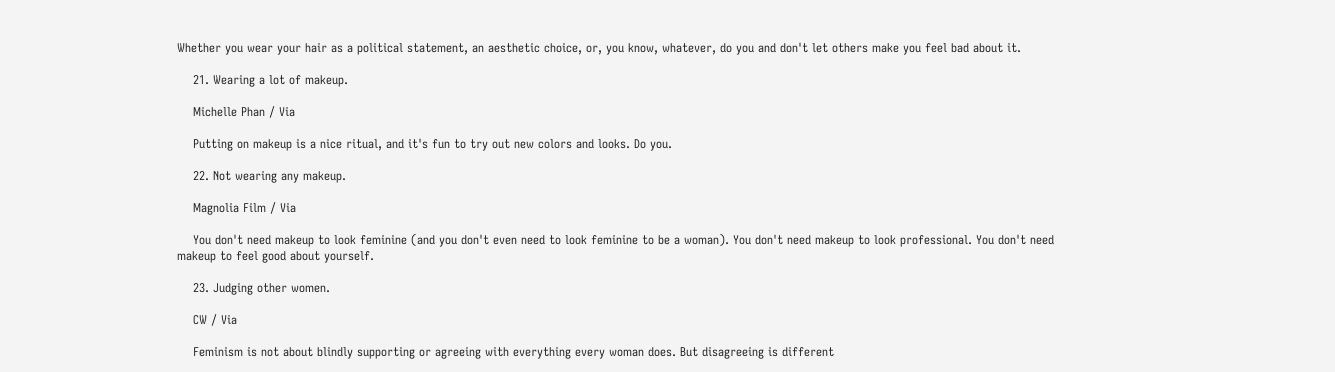Whether you wear your hair as a political statement, an aesthetic choice, or, you know, whatever, do you and don't let others make you feel bad about it.

    21. Wearing a lot of makeup.

    Michelle Phan / Via

    Putting on makeup is a nice ritual, and it's fun to try out new colors and looks. Do you.

    22. Not wearing any makeup.

    Magnolia Film / Via

    You don't need makeup to look feminine (and you don't even need to look feminine to be a woman). You don't need makeup to look professional. You don't need makeup to feel good about yourself.

    23. Judging other women.

    CW / Via

    Feminism is not about blindly supporting or agreeing with everything every woman does. But disagreeing is different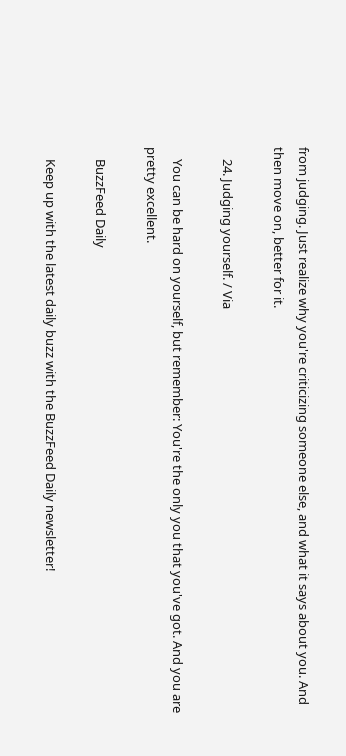from judging. Just realize why you're criticizing someone else, and what it says about you. And then move on, better for it.

    24. Judging yourself. / Via

    You can be hard on yourself, but remember: You're the only you that you've got. And you are pretty excellent.

    BuzzFeed Daily

    Keep up with the latest daily buzz with the BuzzFeed Daily newsletter!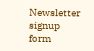Newsletter signup form